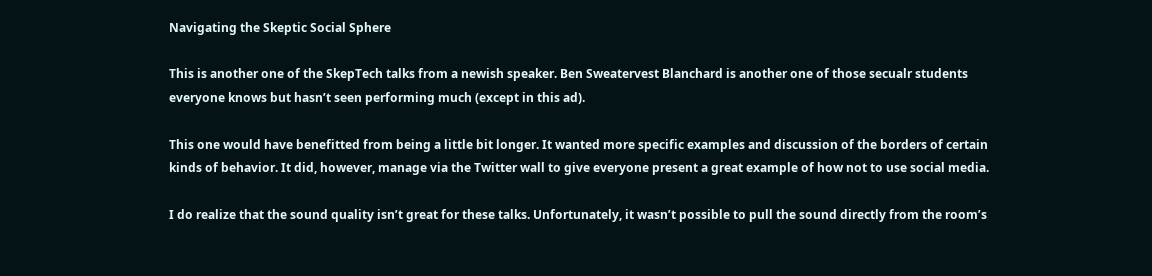Navigating the Skeptic Social Sphere

This is another one of the SkepTech talks from a newish speaker. Ben Sweatervest Blanchard is another one of those secualr students everyone knows but hasn’t seen performing much (except in this ad).

This one would have benefitted from being a little bit longer. It wanted more specific examples and discussion of the borders of certain kinds of behavior. It did, however, manage via the Twitter wall to give everyone present a great example of how not to use social media.

I do realize that the sound quality isn’t great for these talks. Unfortunately, it wasn’t possible to pull the sound directly from the room’s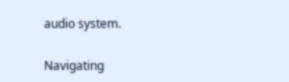audio system.

Navigating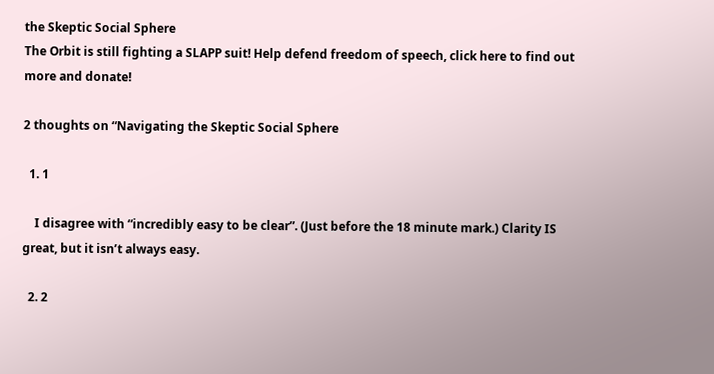the Skeptic Social Sphere
The Orbit is still fighting a SLAPP suit! Help defend freedom of speech, click here to find out more and donate!

2 thoughts on “Navigating the Skeptic Social Sphere

  1. 1

    I disagree with “incredibly easy to be clear”. (Just before the 18 minute mark.) Clarity IS great, but it isn’t always easy.

  2. 2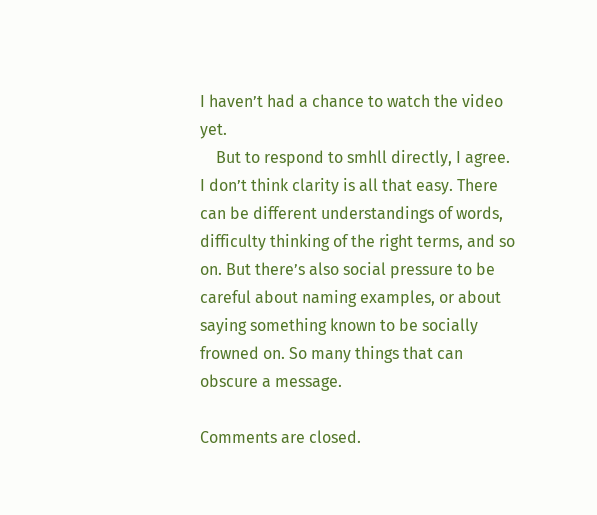I haven’t had a chance to watch the video yet.
    But to respond to smhll directly, I agree. I don’t think clarity is all that easy. There can be different understandings of words, difficulty thinking of the right terms, and so on. But there’s also social pressure to be careful about naming examples, or about saying something known to be socially frowned on. So many things that can obscure a message.

Comments are closed.